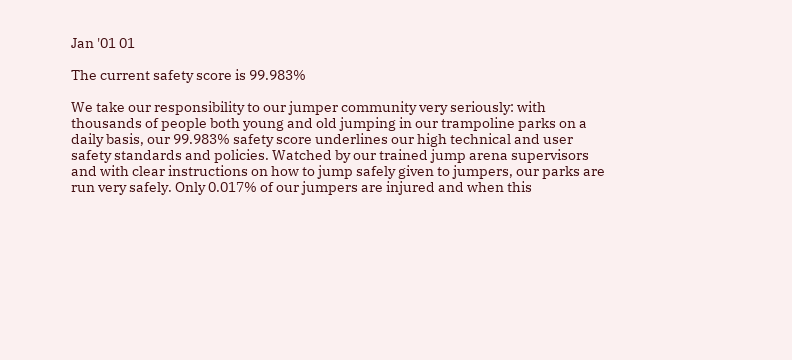Jan '01 01

The current safety score is 99.983%

We take our responsibility to our jumper community very seriously: with thousands of people both young and old jumping in our trampoline parks on a daily basis, our 99.983% safety score underlines our high technical and user safety standards and policies. Watched by our trained jump arena supervisors and with clear instructions on how to jump safely given to jumpers, our parks are run very safely. Only 0.017% of our jumpers are injured and when this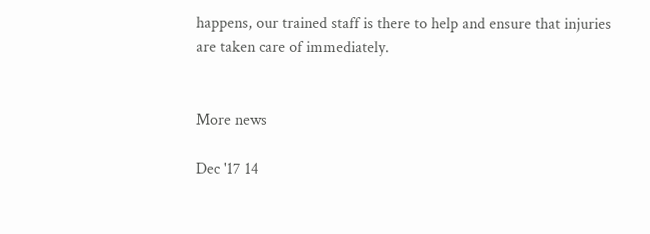happens, our trained staff is there to help and ensure that injuries are taken care of immediately.


More news

Dec '17 14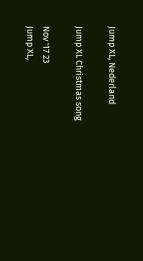Jump XL, Nederland

Jump XL Christmas song

Nov '17 23
Jump XL,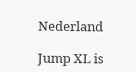Nederland

Jump XL is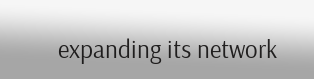expanding its network